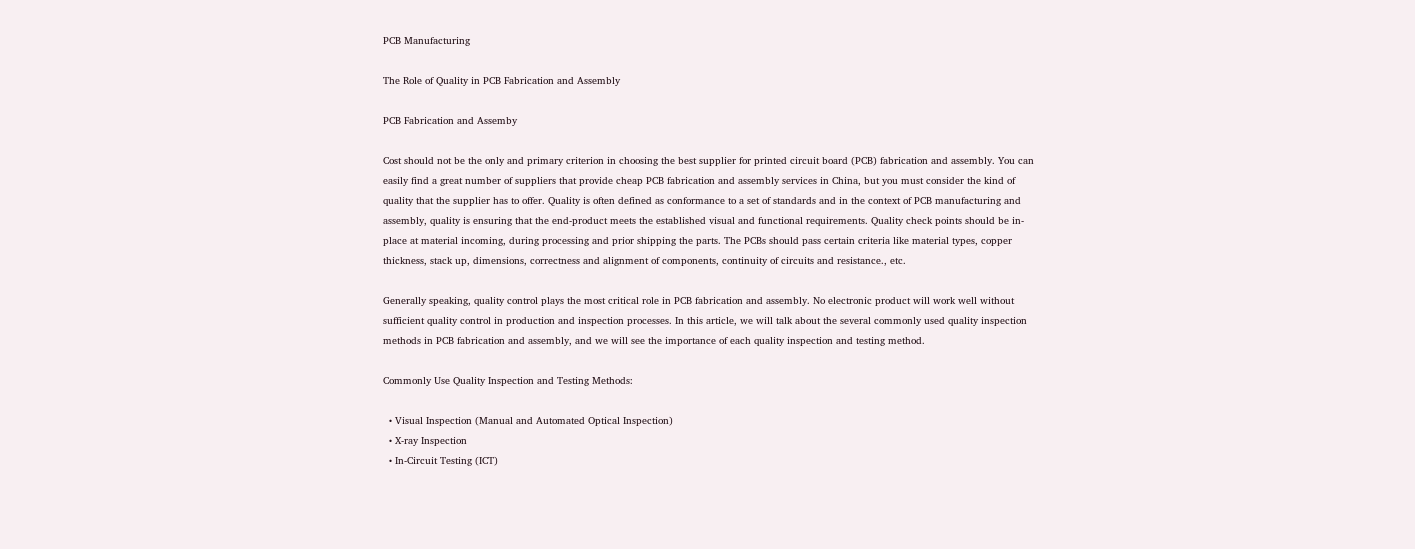PCB Manufacturing

The Role of Quality in PCB Fabrication and Assembly

PCB Fabrication and Assemby

Cost should not be the only and primary criterion in choosing the best supplier for printed circuit board (PCB) fabrication and assembly. You can easily find a great number of suppliers that provide cheap PCB fabrication and assembly services in China, but you must consider the kind of quality that the supplier has to offer. Quality is often defined as conformance to a set of standards and in the context of PCB manufacturing and assembly, quality is ensuring that the end-product meets the established visual and functional requirements. Quality check points should be in-place at material incoming, during processing and prior shipping the parts. The PCBs should pass certain criteria like material types, copper thickness, stack up, dimensions, correctness and alignment of components, continuity of circuits and resistance., etc.

Generally speaking, quality control plays the most critical role in PCB fabrication and assembly. No electronic product will work well without sufficient quality control in production and inspection processes. In this article, we will talk about the several commonly used quality inspection methods in PCB fabrication and assembly, and we will see the importance of each quality inspection and testing method.

Commonly Use Quality Inspection and Testing Methods:

  • Visual Inspection (Manual and Automated Optical Inspection)
  • X-ray Inspection
  • In-Circuit Testing (ICT)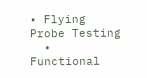• Flying Probe Testing
  • Functional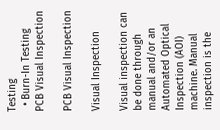Testing
  • Burn-In Testing
PCB Visual Inspection

PCB Visual Inspection

Visual Inspection

Visual inspection can be done through manual and/or an Automated Optical Inspection (AOI) machine. Manual inspection is the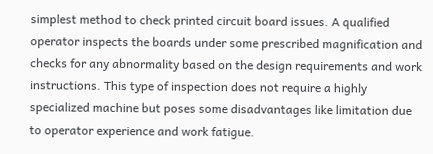simplest method to check printed circuit board issues. A qualified operator inspects the boards under some prescribed magnification and checks for any abnormality based on the design requirements and work instructions. This type of inspection does not require a highly specialized machine but poses some disadvantages like limitation due to operator experience and work fatigue.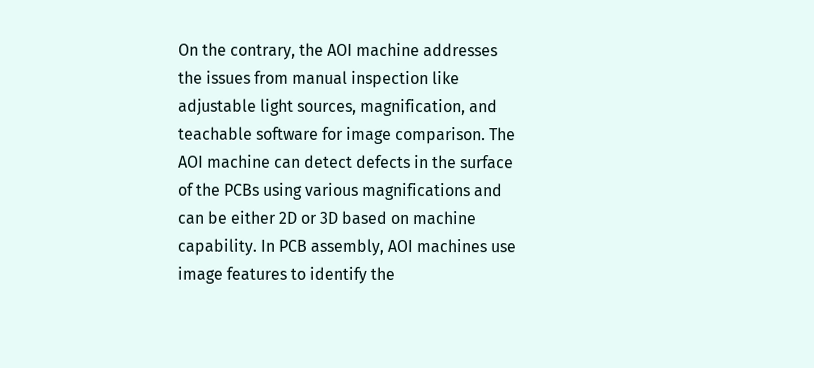On the contrary, the AOI machine addresses the issues from manual inspection like adjustable light sources, magnification, and teachable software for image comparison. The AOI machine can detect defects in the surface of the PCBs using various magnifications and can be either 2D or 3D based on machine capability. In PCB assembly, AOI machines use image features to identify the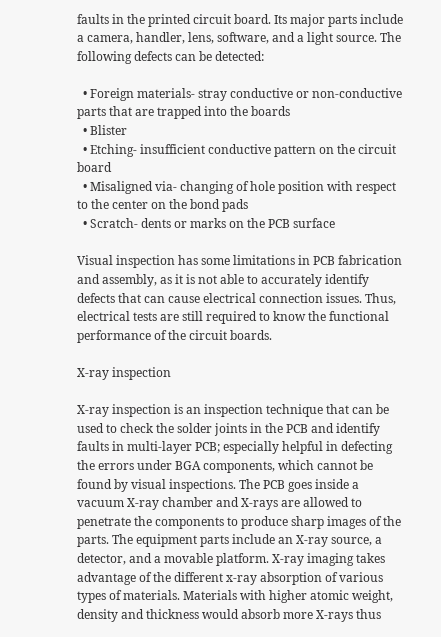faults in the printed circuit board. Its major parts include a camera, handler, lens, software, and a light source. The following defects can be detected:

  • Foreign materials- stray conductive or non-conductive parts that are trapped into the boards
  • Blister
  • Etching- insufficient conductive pattern on the circuit board
  • Misaligned via- changing of hole position with respect to the center on the bond pads
  • Scratch- dents or marks on the PCB surface

Visual inspection has some limitations in PCB fabrication and assembly, as it is not able to accurately identify defects that can cause electrical connection issues. Thus, electrical tests are still required to know the functional performance of the circuit boards.

X-ray inspection

X-ray inspection is an inspection technique that can be used to check the solder joints in the PCB and identify faults in multi-layer PCB; especially helpful in defecting the errors under BGA components, which cannot be found by visual inspections. The PCB goes inside a vacuum X-ray chamber and X-rays are allowed to penetrate the components to produce sharp images of the parts. The equipment parts include an X-ray source, a detector, and a movable platform. X-ray imaging takes advantage of the different x-ray absorption of various types of materials. Materials with higher atomic weight, density and thickness would absorb more X-rays thus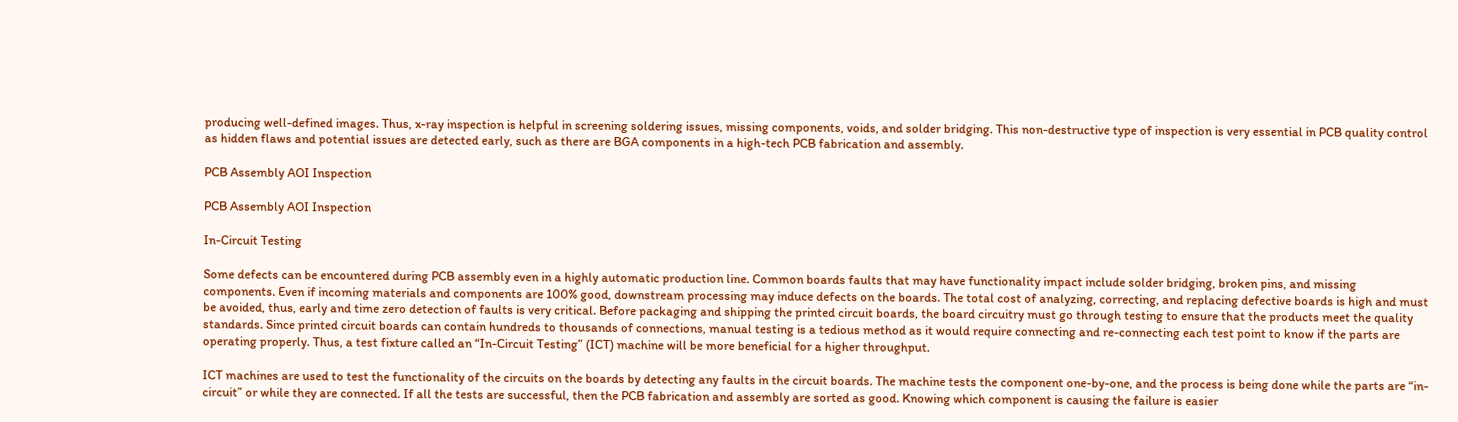producing well-defined images. Thus, x-ray inspection is helpful in screening soldering issues, missing components, voids, and solder bridging. This non-destructive type of inspection is very essential in PCB quality control as hidden flaws and potential issues are detected early, such as there are BGA components in a high-tech PCB fabrication and assembly.

PCB Assembly AOI Inspection

PCB Assembly AOI Inspection

In-Circuit Testing

Some defects can be encountered during PCB assembly even in a highly automatic production line. Common boards faults that may have functionality impact include solder bridging, broken pins, and missing components. Even if incoming materials and components are 100% good, downstream processing may induce defects on the boards. The total cost of analyzing, correcting, and replacing defective boards is high and must be avoided, thus, early and time zero detection of faults is very critical. Before packaging and shipping the printed circuit boards, the board circuitry must go through testing to ensure that the products meet the quality standards. Since printed circuit boards can contain hundreds to thousands of connections, manual testing is a tedious method as it would require connecting and re-connecting each test point to know if the parts are operating properly. Thus, a test fixture called an “In-Circuit Testing” (ICT) machine will be more beneficial for a higher throughput.

ICT machines are used to test the functionality of the circuits on the boards by detecting any faults in the circuit boards. The machine tests the component one-by-one, and the process is being done while the parts are “in-circuit” or while they are connected. If all the tests are successful, then the PCB fabrication and assembly are sorted as good. Knowing which component is causing the failure is easier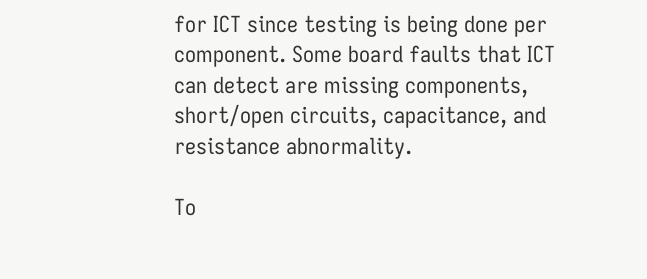for ICT since testing is being done per component. Some board faults that ICT can detect are missing components, short/open circuits, capacitance, and resistance abnormality.

To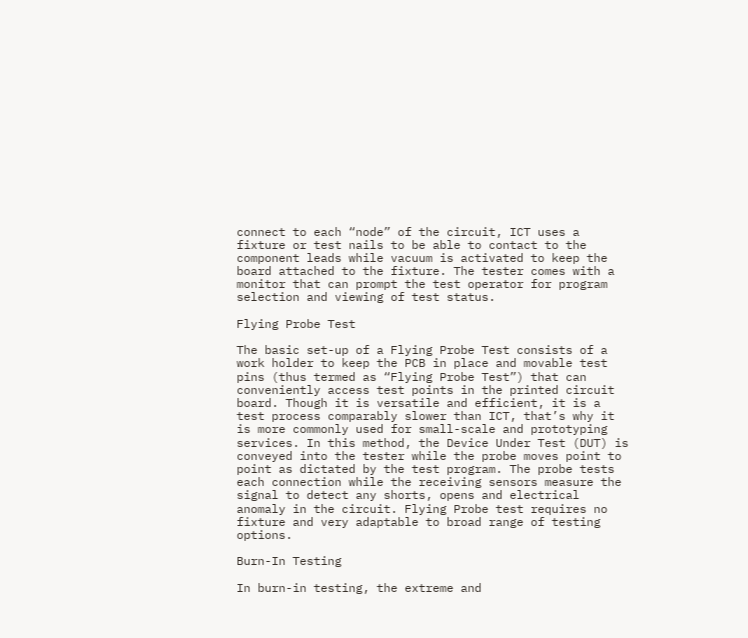connect to each “node” of the circuit, ICT uses a fixture or test nails to be able to contact to the component leads while vacuum is activated to keep the board attached to the fixture. The tester comes with a monitor that can prompt the test operator for program selection and viewing of test status.

Flying Probe Test

The basic set-up of a Flying Probe Test consists of a work holder to keep the PCB in place and movable test pins (thus termed as “Flying Probe Test”) that can conveniently access test points in the printed circuit board. Though it is versatile and efficient, it is a test process comparably slower than ICT, that’s why it is more commonly used for small-scale and prototyping services. In this method, the Device Under Test (DUT) is conveyed into the tester while the probe moves point to point as dictated by the test program. The probe tests each connection while the receiving sensors measure the signal to detect any shorts, opens and electrical anomaly in the circuit. Flying Probe test requires no fixture and very adaptable to broad range of testing options.

Burn-In Testing

In burn-in testing, the extreme and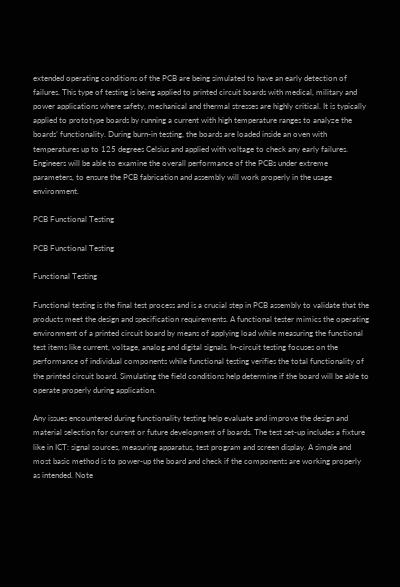extended operating conditions of the PCB are being simulated to have an early detection of failures. This type of testing is being applied to printed circuit boards with medical, military and power applications where safety, mechanical and thermal stresses are highly critical. It is typically applied to prototype boards by running a current with high temperature ranges to analyze the boards’ functionality. During burn-in testing, the boards are loaded inside an oven with temperatures up to 125 degrees Celsius and applied with voltage to check any early failures. Engineers will be able to examine the overall performance of the PCBs under extreme parameters, to ensure the PCB fabrication and assembly will work properly in the usage environment.

PCB Functional Testing

PCB Functional Testing

Functional Testing

Functional testing is the final test process and is a crucial step in PCB assembly to validate that the products meet the design and specification requirements. A functional tester mimics the operating environment of a printed circuit board by means of applying load while measuring the functional test items like current, voltage, analog and digital signals. In-circuit testing focuses on the performance of individual components while functional testing verifies the total functionality of the printed circuit board. Simulating the field conditions help determine if the board will be able to operate properly during application.

Any issues encountered during functionality testing help evaluate and improve the design and material selection for current or future development of boards. The test set-up includes a fixture like in ICT: signal sources, measuring apparatus, test program and screen display. A simple and most basic method is to power-up the board and check if the components are working properly as intended. Note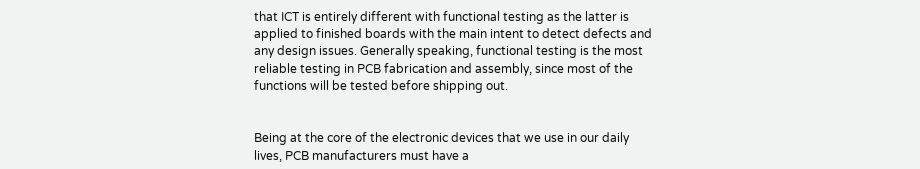that ICT is entirely different with functional testing as the latter is applied to finished boards with the main intent to detect defects and any design issues. Generally speaking, functional testing is the most reliable testing in PCB fabrication and assembly, since most of the functions will be tested before shipping out.


Being at the core of the electronic devices that we use in our daily lives, PCB manufacturers must have a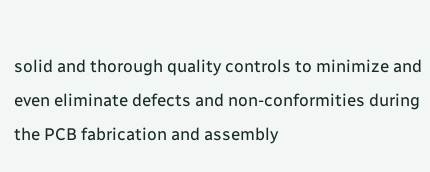solid and thorough quality controls to minimize and even eliminate defects and non-conformities during the PCB fabrication and assembly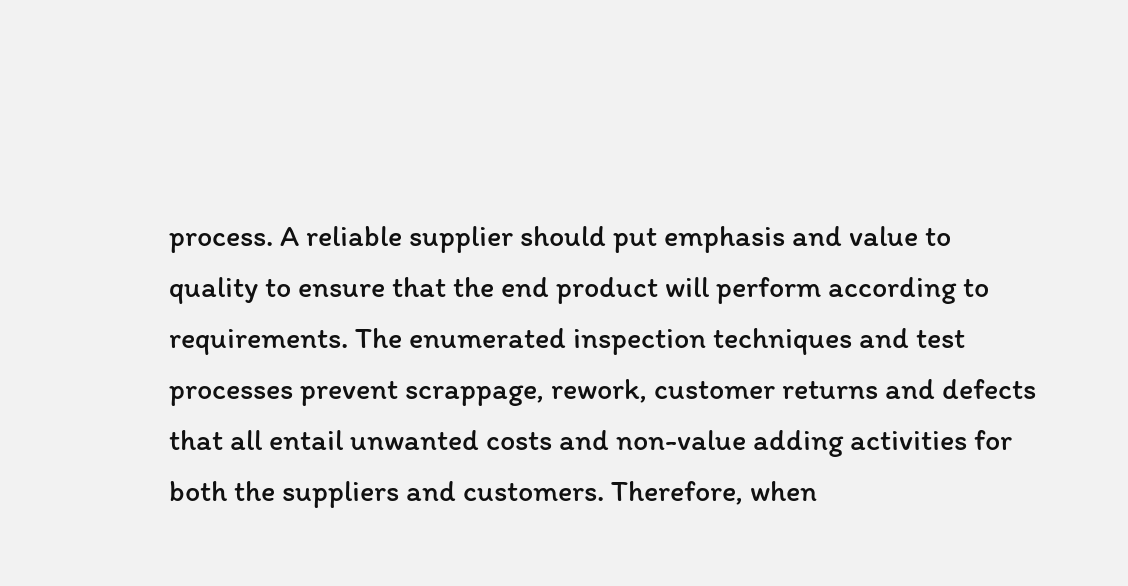process. A reliable supplier should put emphasis and value to quality to ensure that the end product will perform according to requirements. The enumerated inspection techniques and test processes prevent scrappage, rework, customer returns and defects that all entail unwanted costs and non-value adding activities for both the suppliers and customers. Therefore, when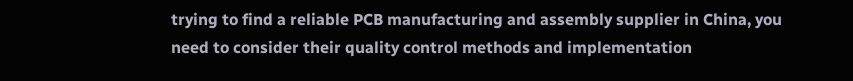trying to find a reliable PCB manufacturing and assembly supplier in China, you need to consider their quality control methods and implementation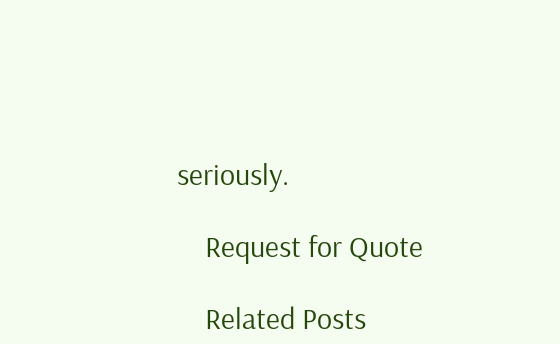seriously.

    Request for Quote

    Related Posts